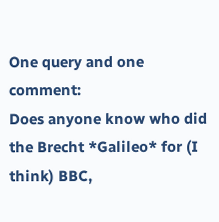One query and one comment:
Does anyone know who did the Brecht *Galileo* for (I think) BBC,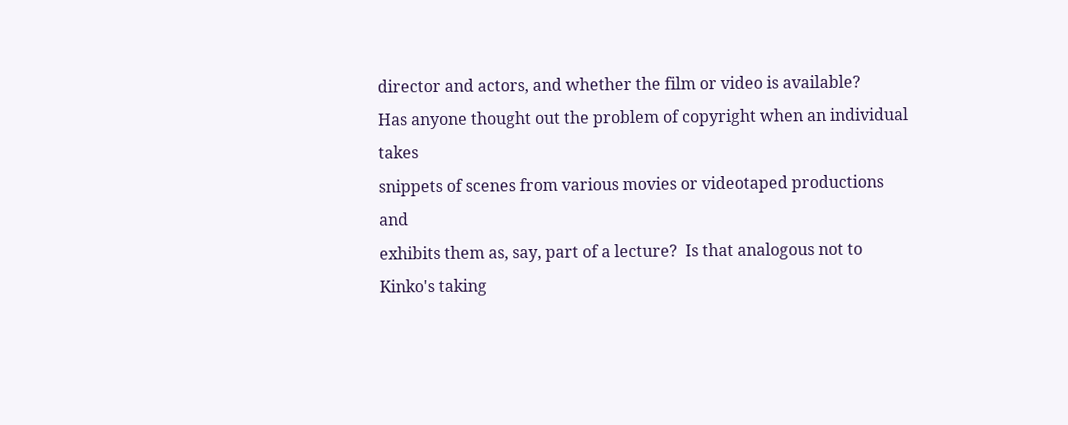director and actors, and whether the film or video is available?
Has anyone thought out the problem of copyright when an individual takes
snippets of scenes from various movies or videotaped productions and
exhibits them as, say, part of a lecture?  Is that analogous not to
Kinko's taking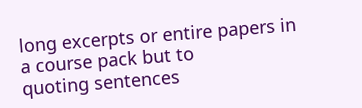long excerpts or entire papers in a course pack but to
quoting sentences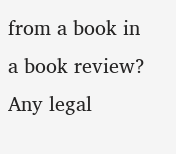from a book in a book review?  Any legal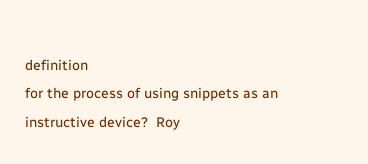definition
for the process of using snippets as an instructive device?  Roy